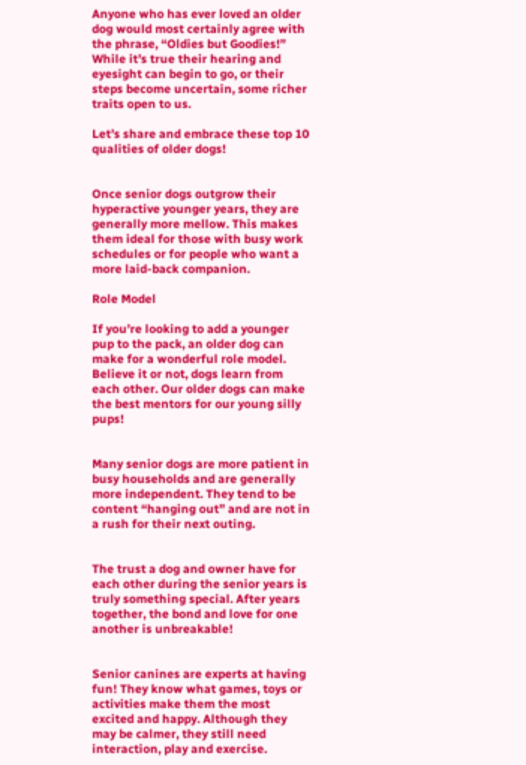Anyone who has ever loved an older dog would most certainly agree with the phrase, “Oldies but Goodies!” While it’s true their hearing and eyesight can begin to go, or their steps become uncertain, some richer traits open to us.

Let’s share and embrace these top 10 qualities of older dogs!


Once senior dogs outgrow their hyperactive younger years, they are generally more mellow. This makes them ideal for those with busy work schedules or for people who want a more laid-back companion.

Role Model

If you’re looking to add a younger pup to the pack, an older dog can make for a wonderful role model. Believe it or not, dogs learn from each other. Our older dogs can make the best mentors for our young silly pups!


Many senior dogs are more patient in busy households and are generally more independent. They tend to be content “hanging out” and are not in a rush for their next outing.


The trust a dog and owner have for each other during the senior years is truly something special. After years together, the bond and love for one another is unbreakable!


Senior canines are experts at having fun! They know what games, toys or activities make them the most excited and happy. Although they may be calmer, they still need interaction, play and exercise.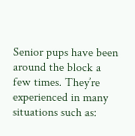Senior pups have been around the block a few times. They’re experienced in many situations such as: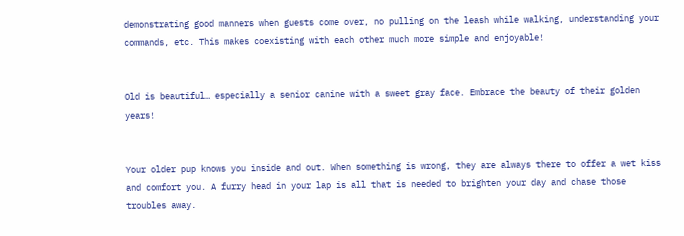demonstrating good manners when guests come over, no pulling on the leash while walking, understanding your commands, etc. This makes coexisting with each other much more simple and enjoyable!


Old is beautiful… especially a senior canine with a sweet gray face. Embrace the beauty of their golden years!


Your older pup knows you inside and out. When something is wrong, they are always there to offer a wet kiss and comfort you. A furry head in your lap is all that is needed to brighten your day and chase those troubles away.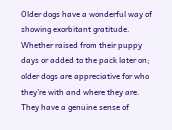Older dogs have a wonderful way of showing exorbitant gratitude. Whether raised from their puppy days or added to the pack later on; older dogs are appreciative for who they’re with and where they are. They have a genuine sense of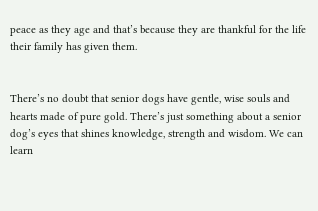peace as they age and that’s because they are thankful for the life their family has given them.


There’s no doubt that senior dogs have gentle, wise souls and hearts made of pure gold. There’s just something about a senior dog’s eyes that shines knowledge, strength and wisdom. We can learn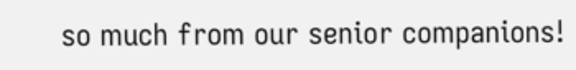so much from our senior companions!